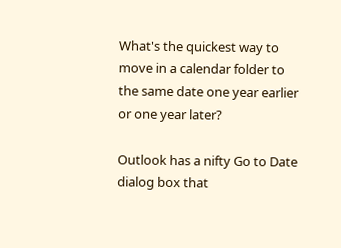What's the quickest way to move in a calendar folder to the same date one year earlier or one year later?

Outlook has a nifty Go to Date dialog box that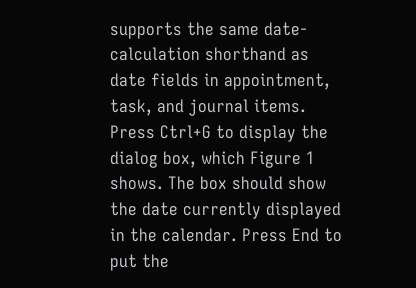supports the same date-calculation shorthand as date fields in appointment, task, and journal items. Press Ctrl+G to display the dialog box, which Figure 1 shows. The box should show the date currently displayed in the calendar. Press End to put the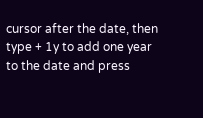cursor after the date, then type + 1y to add one year to the date and press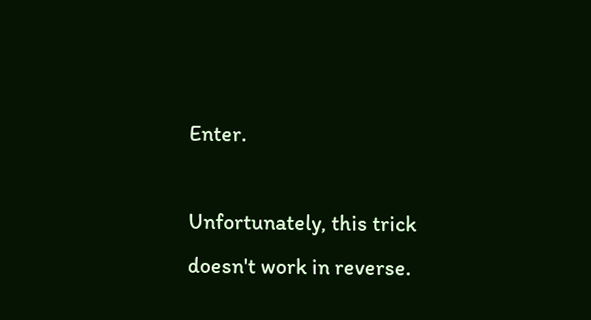Enter.

Unfortunately, this trick doesn't work in reverse.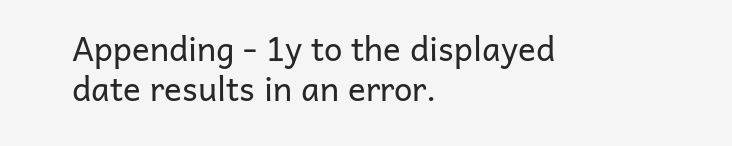Appending - 1y to the displayed date results in an error.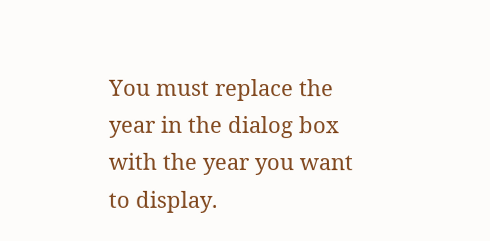You must replace the year in the dialog box with the year you want to display.